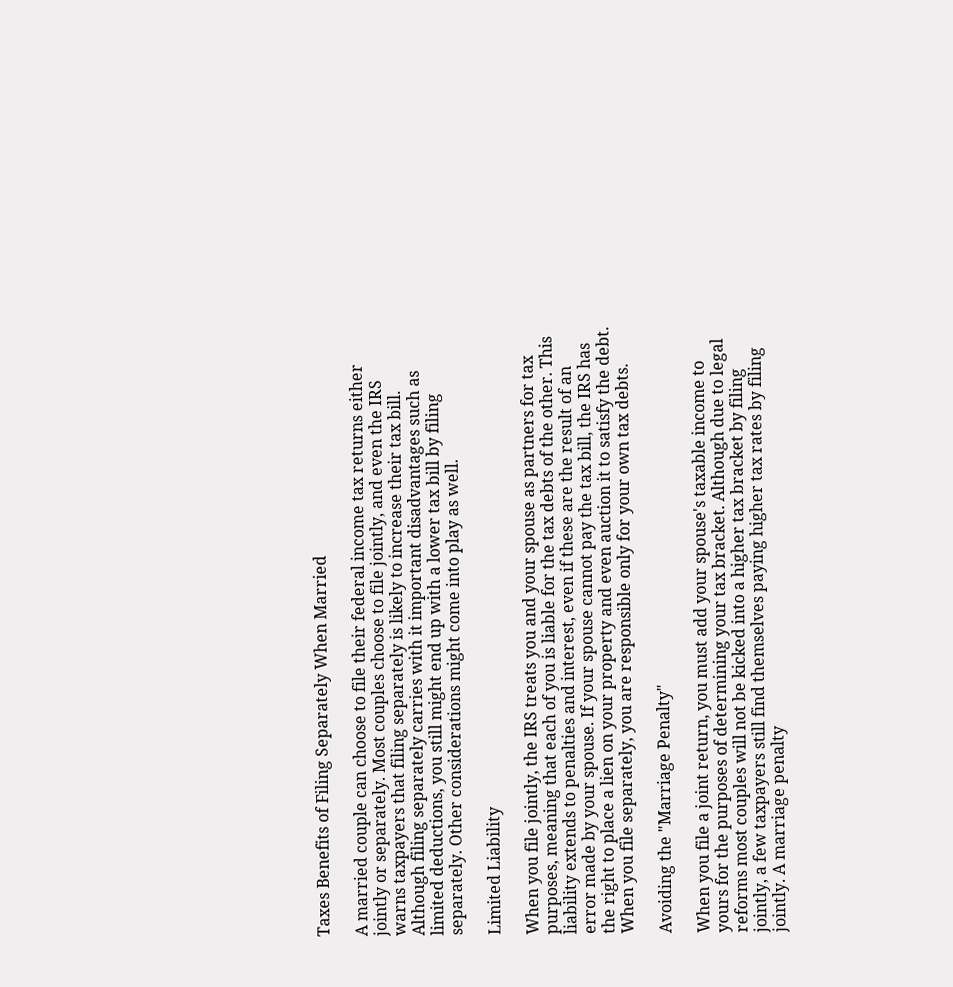Taxes Benefits of Filing Separately When Married

A married couple can choose to file their federal income tax returns either jointly or separately. Most couples choose to file jointly, and even the IRS warns taxpayers that filing separately is likely to increase their tax bill. Although filing separately carries with it important disadvantages such as limited deductions, you still might end up with a lower tax bill by filing separately. Other considerations might come into play as well.

Limited Liability

When you file jointly, the IRS treats you and your spouse as partners for tax purposes, meaning that each of you is liable for the tax debts of the other. This liability extends to penalties and interest, even if these are the result of an error made by your spouse. If your spouse cannot pay the tax bill, the IRS has the right to place a lien on your property and even auction it to satisfy the debt. When you file separately, you are responsible only for your own tax debts.

Avoiding the "Marriage Penalty"

When you file a joint return, you must add your spouse's taxable income to yours for the purposes of determining your tax bracket. Although due to legal reforms most couples will not be kicked into a higher tax bracket by filing jointly, a few taxpayers still find themselves paying higher tax rates by filing jointly. A marriage penalty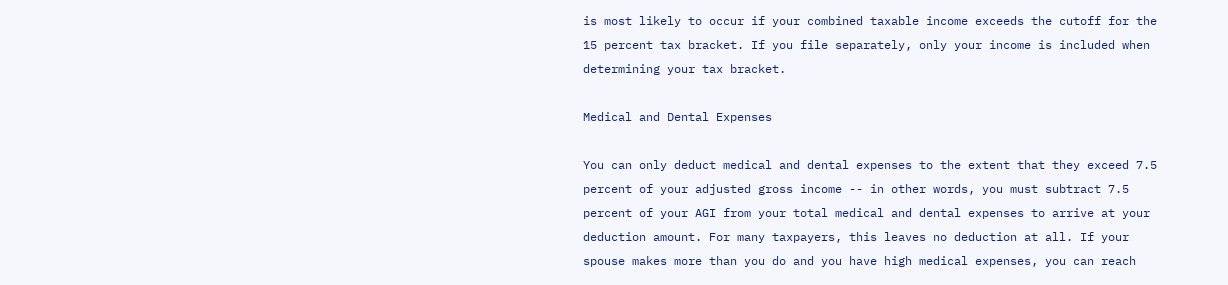is most likely to occur if your combined taxable income exceeds the cutoff for the 15 percent tax bracket. If you file separately, only your income is included when determining your tax bracket.

Medical and Dental Expenses

You can only deduct medical and dental expenses to the extent that they exceed 7.5 percent of your adjusted gross income -- in other words, you must subtract 7.5 percent of your AGI from your total medical and dental expenses to arrive at your deduction amount. For many taxpayers, this leaves no deduction at all. If your spouse makes more than you do and you have high medical expenses, you can reach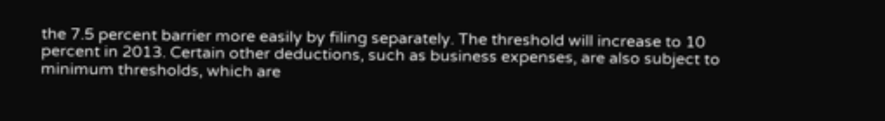the 7.5 percent barrier more easily by filing separately. The threshold will increase to 10 percent in 2013. Certain other deductions, such as business expenses, are also subject to minimum thresholds, which are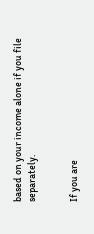based on your income alone if you file separately.


If you are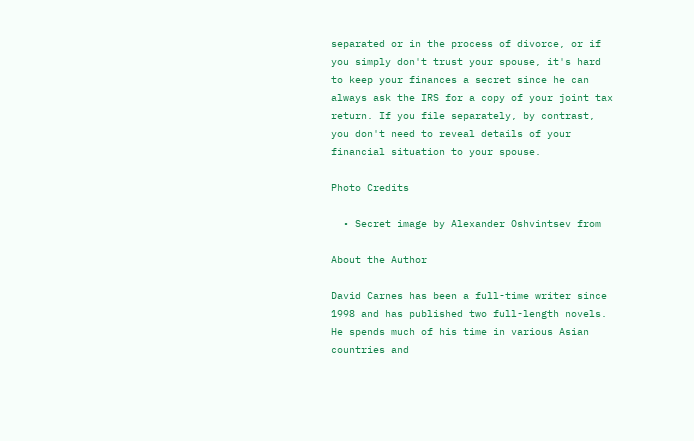separated or in the process of divorce, or if you simply don't trust your spouse, it's hard to keep your finances a secret since he can always ask the IRS for a copy of your joint tax return. If you file separately, by contrast, you don't need to reveal details of your financial situation to your spouse.

Photo Credits

  • Secret image by Alexander Oshvintsev from

About the Author

David Carnes has been a full-time writer since 1998 and has published two full-length novels. He spends much of his time in various Asian countries and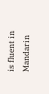is fluent in Mandarin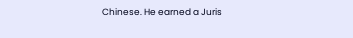Chinese. He earned a Juris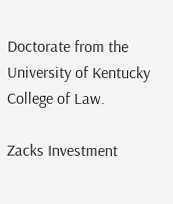Doctorate from the University of Kentucky College of Law.

Zacks Investment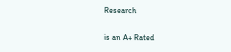Research

is an A+ Rated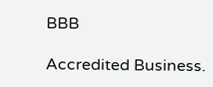BBB

Accredited Business.